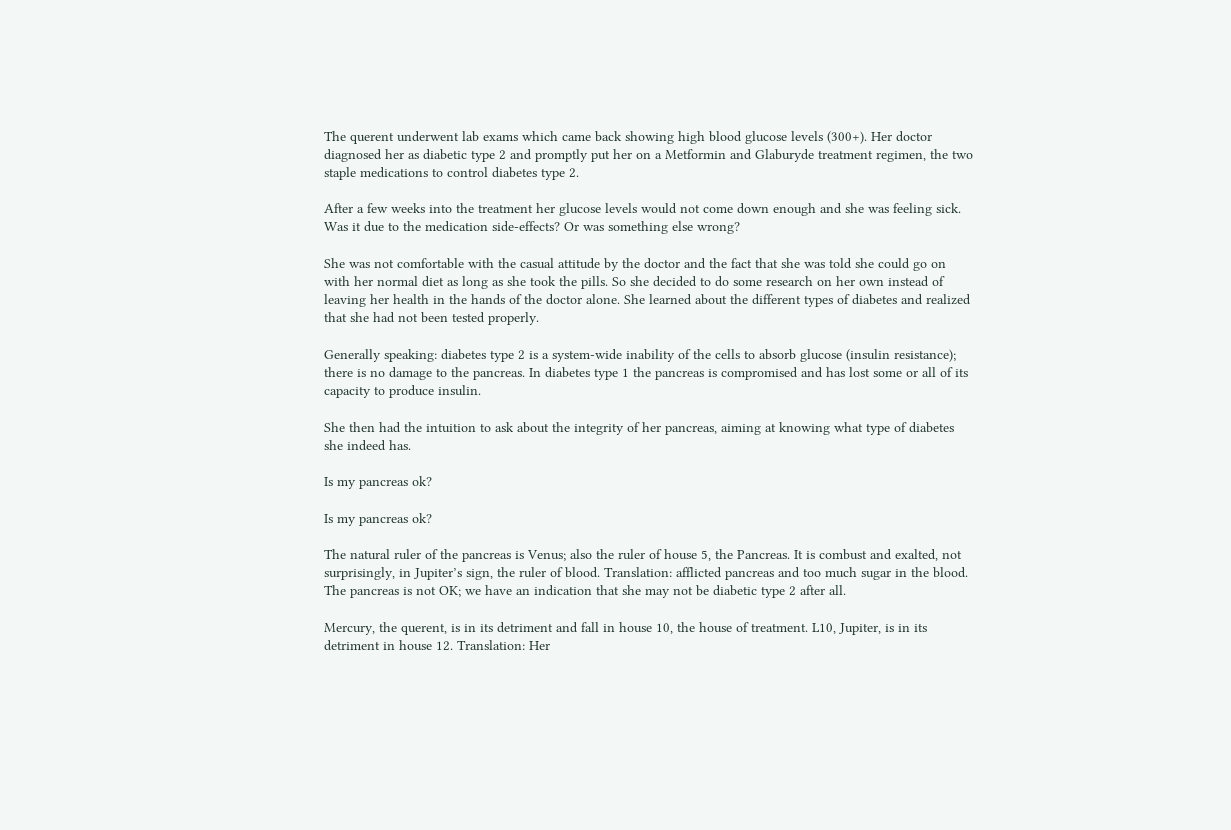The querent underwent lab exams which came back showing high blood glucose levels (300+). Her doctor diagnosed her as diabetic type 2 and promptly put her on a Metformin and Glaburyde treatment regimen, the two staple medications to control diabetes type 2.

After a few weeks into the treatment her glucose levels would not come down enough and she was feeling sick. Was it due to the medication side-effects? Or was something else wrong?

She was not comfortable with the casual attitude by the doctor and the fact that she was told she could go on with her normal diet as long as she took the pills. So she decided to do some research on her own instead of leaving her health in the hands of the doctor alone. She learned about the different types of diabetes and realized that she had not been tested properly.

Generally speaking: diabetes type 2 is a system-wide inability of the cells to absorb glucose (insulin resistance); there is no damage to the pancreas. In diabetes type 1 the pancreas is compromised and has lost some or all of its capacity to produce insulin.

She then had the intuition to ask about the integrity of her pancreas, aiming at knowing what type of diabetes she indeed has.

Is my pancreas ok?

Is my pancreas ok?

The natural ruler of the pancreas is Venus; also the ruler of house 5, the Pancreas. It is combust and exalted, not surprisingly, in Jupiter’s sign, the ruler of blood. Translation: afflicted pancreas and too much sugar in the blood. The pancreas is not OK; we have an indication that she may not be diabetic type 2 after all.

Mercury, the querent, is in its detriment and fall in house 10, the house of treatment. L10, Jupiter, is in its detriment in house 12. Translation: Her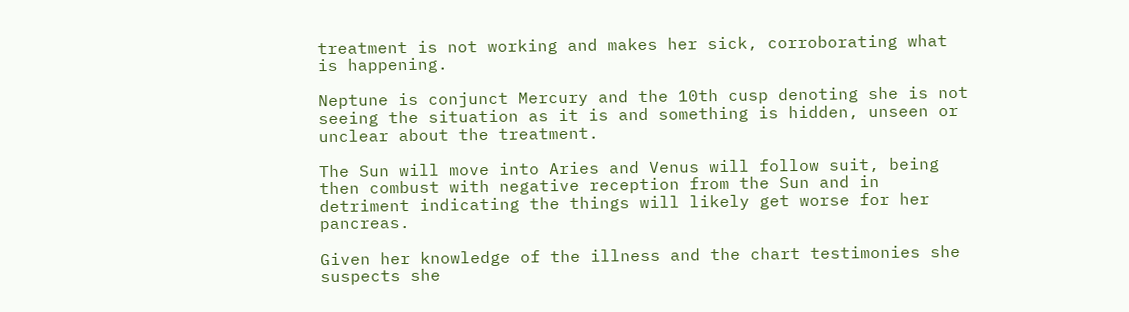treatment is not working and makes her sick, corroborating what is happening.

Neptune is conjunct Mercury and the 10th cusp denoting she is not seeing the situation as it is and something is hidden, unseen or unclear about the treatment.

The Sun will move into Aries and Venus will follow suit, being then combust with negative reception from the Sun and in detriment indicating the things will likely get worse for her pancreas.

Given her knowledge of the illness and the chart testimonies she suspects she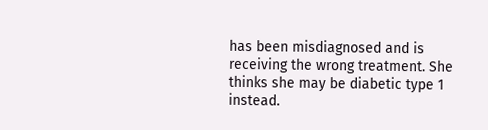has been misdiagnosed and is receiving the wrong treatment. She thinks she may be diabetic type 1 instead.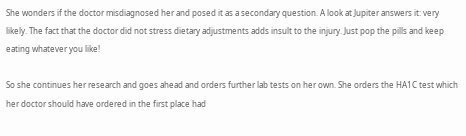She wonders if the doctor misdiagnosed her and posed it as a secondary question. A look at Jupiter answers it: very likely. The fact that the doctor did not stress dietary adjustments adds insult to the injury. Just pop the pills and keep eating whatever you like!

So she continues her research and goes ahead and orders further lab tests on her own. She orders the HA1C test which her doctor should have ordered in the first place had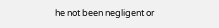he not been negligent or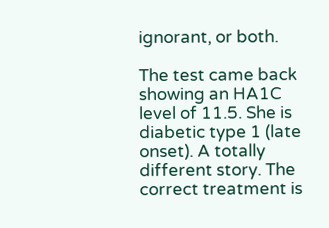ignorant, or both.

The test came back showing an HA1C level of 11.5. She is diabetic type 1 (late onset). A totally different story. The correct treatment is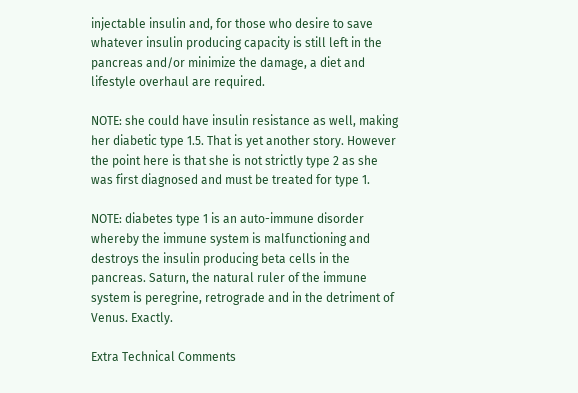injectable insulin and, for those who desire to save whatever insulin producing capacity is still left in the pancreas and/or minimize the damage, a diet and lifestyle overhaul are required.

NOTE: she could have insulin resistance as well, making her diabetic type 1.5. That is yet another story. However the point here is that she is not strictly type 2 as she was first diagnosed and must be treated for type 1.

NOTE: diabetes type 1 is an auto-immune disorder whereby the immune system is malfunctioning and destroys the insulin producing beta cells in the pancreas. Saturn, the natural ruler of the immune system is peregrine, retrograde and in the detriment of Venus. Exactly.

Extra Technical Comments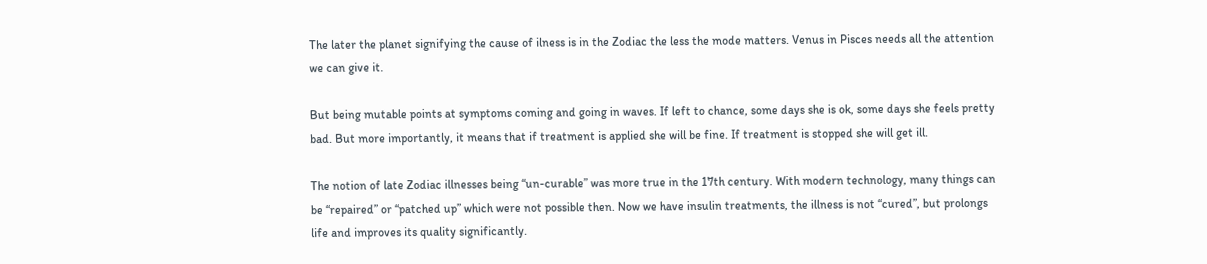The later the planet signifying the cause of ilness is in the Zodiac the less the mode matters. Venus in Pisces needs all the attention we can give it.

But being mutable points at symptoms coming and going in waves. If left to chance, some days she is ok, some days she feels pretty bad. But more importantly, it means that if treatment is applied she will be fine. If treatment is stopped she will get ill.

The notion of late Zodiac illnesses being “un-curable” was more true in the 17th century. With modern technology, many things can be “repaired” or “patched up” which were not possible then. Now we have insulin treatments, the illness is not “cured”, but prolongs life and improves its quality significantly.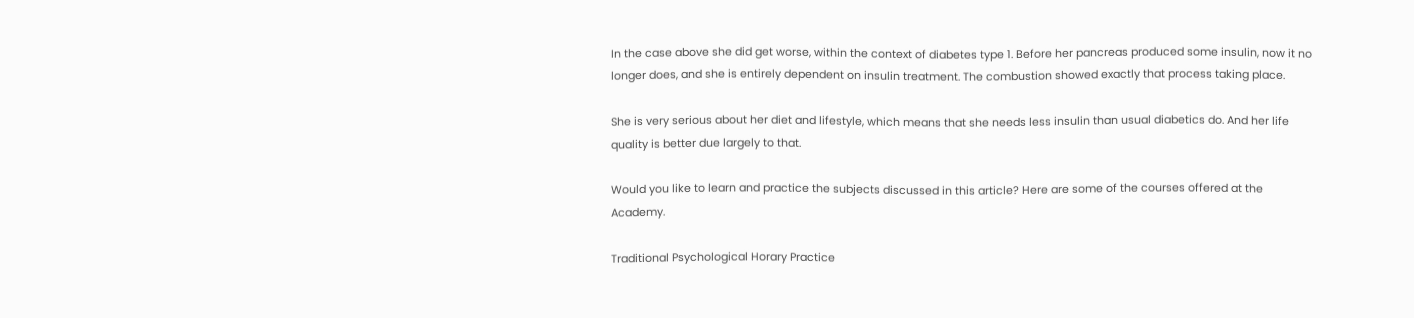In the case above she did get worse, within the context of diabetes type 1. Before her pancreas produced some insulin, now it no longer does, and she is entirely dependent on insulin treatment. The combustion showed exactly that process taking place.

She is very serious about her diet and lifestyle, which means that she needs less insulin than usual diabetics do. And her life quality is better due largely to that.

Would you like to learn and practice the subjects discussed in this article? Here are some of the courses offered at the Academy.

Traditional Psychological Horary Practice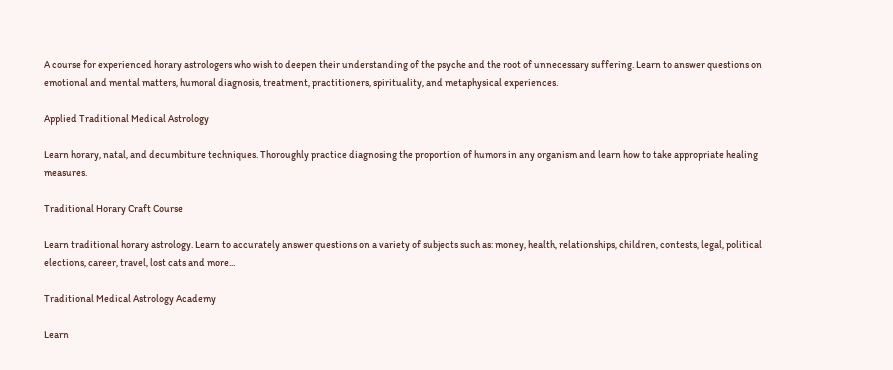A course for experienced horary astrologers who wish to deepen their understanding of the psyche and the root of unnecessary suffering. Learn to answer questions on emotional and mental matters, humoral diagnosis, treatment, practitioners, spirituality, and metaphysical experiences.

Applied Traditional Medical Astrology

Learn horary, natal, and decumbiture techniques. Thoroughly practice diagnosing the proportion of humors in any organism and learn how to take appropriate healing measures.

Traditional Horary Craft Course

Learn traditional horary astrology. Learn to accurately answer questions on a variety of subjects such as: money, health, relationships, children, contests, legal, political elections, career, travel, lost cats and more...

Traditional Medical Astrology Academy

Learn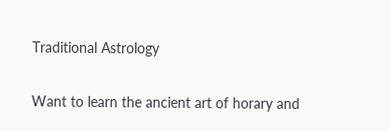Traditional Astrology

Want to learn the ancient art of horary and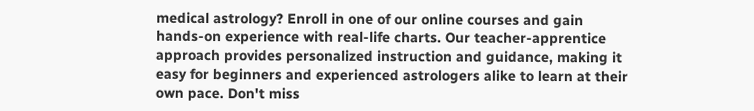medical astrology? Enroll in one of our online courses and gain hands-on experience with real-life charts. Our teacher-apprentice approach provides personalized instruction and guidance, making it easy for beginners and experienced astrologers alike to learn at their own pace. Don't miss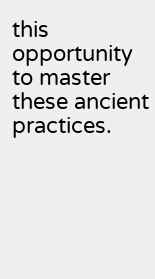this opportunity to master these ancient practices.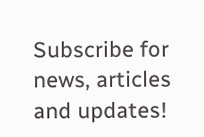Subscribe for news, articles and updates!